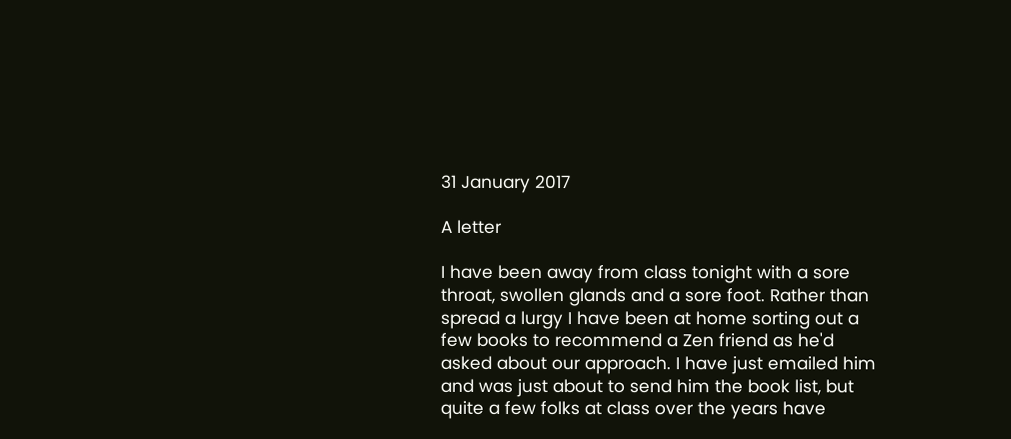31 January 2017

A letter

I have been away from class tonight with a sore throat, swollen glands and a sore foot. Rather than spread a lurgy I have been at home sorting out a few books to recommend a Zen friend as he'd asked about our approach. I have just emailed him and was just about to send him the book list, but quite a few folks at class over the years have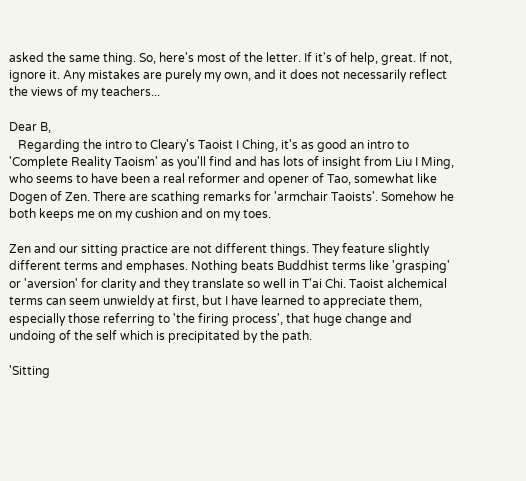asked the same thing. So, here's most of the letter. If it's of help, great. If not, ignore it. Any mistakes are purely my own, and it does not necessarily reflect the views of my teachers...

Dear B,
   Regarding the intro to Cleary's Taoist I Ching, it's as good an intro to 'Complete Reality Taoism' as you'll find and has lots of insight from Liu I Ming, who seems to have been a real reformer and opener of Tao, somewhat like Dogen of Zen. There are scathing remarks for 'armchair Taoists'. Somehow he both keeps me on my cushion and on my toes.

Zen and our sitting practice are not different things. They feature slightly different terms and emphases. Nothing beats Buddhist terms like 'grasping' or 'aversion' for clarity and they translate so well in T'ai Chi. Taoist alchemical terms can seem unwieldy at first, but I have learned to appreciate them, especially those referring to 'the firing process', that huge change and undoing of the self which is precipitated by the path.

'Sitting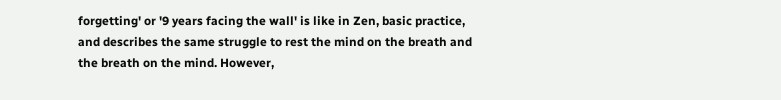forgetting' or '9 years facing the wall' is like in Zen, basic practice, and describes the same struggle to rest the mind on the breath and the breath on the mind. However,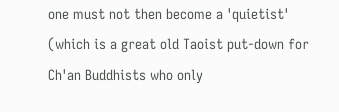one must not then become a 'quietist' (which is a great old Taoist put-down for Ch'an Buddhists who only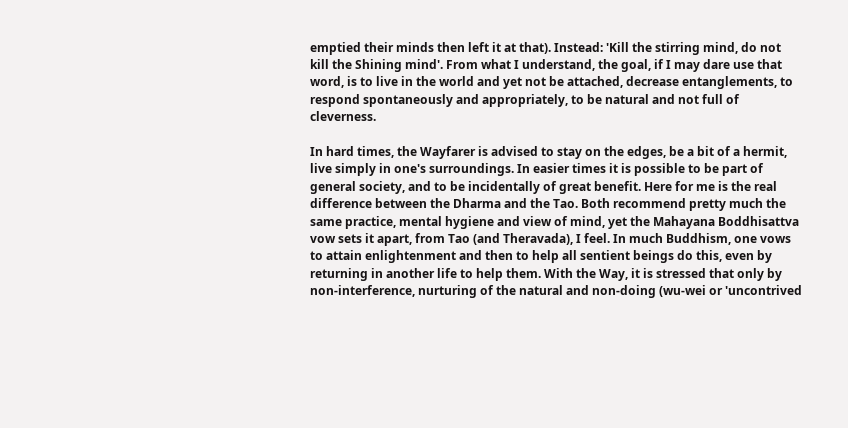emptied their minds then left it at that). Instead: 'Kill the stirring mind, do not kill the Shining mind'. From what I understand, the goal, if I may dare use that word, is to live in the world and yet not be attached, decrease entanglements, to respond spontaneously and appropriately, to be natural and not full of cleverness.

In hard times, the Wayfarer is advised to stay on the edges, be a bit of a hermit, live simply in one's surroundings. In easier times it is possible to be part of general society, and to be incidentally of great benefit. Here for me is the real difference between the Dharma and the Tao. Both recommend pretty much the same practice, mental hygiene and view of mind, yet the Mahayana Boddhisattva vow sets it apart, from Tao (and Theravada), I feel. In much Buddhism, one vows to attain enlightenment and then to help all sentient beings do this, even by returning in another life to help them. With the Way, it is stressed that only by non-interference, nurturing of the natural and non-doing (wu-wei or 'uncontrived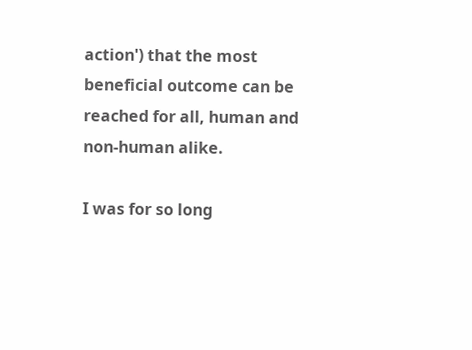action') that the most beneficial outcome can be reached for all, human and non-human alike.

I was for so long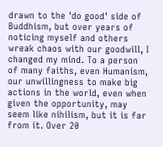drawn to the 'do good' side of Buddhism, but over years of noticing myself and others wreak chaos with our goodwill, I changed my mind. To a person of many faiths, even Humanism, our unwillingness to make big actions in the world, even when given the opportunity, may seem like nihilism, but it is far from it. Over 20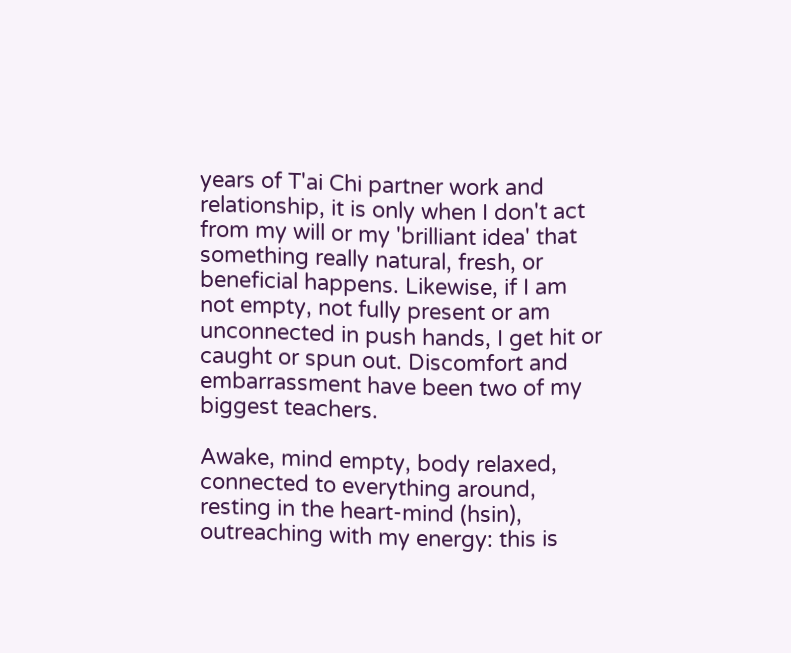years of T'ai Chi partner work and relationship, it is only when I don't act from my will or my 'brilliant idea' that something really natural, fresh, or beneficial happens. Likewise, if I am not empty, not fully present or am unconnected in push hands, I get hit or caught or spun out. Discomfort and embarrassment have been two of my biggest teachers.

Awake, mind empty, body relaxed, connected to everything around, resting in the heart-mind (hsin), outreaching with my energy: this is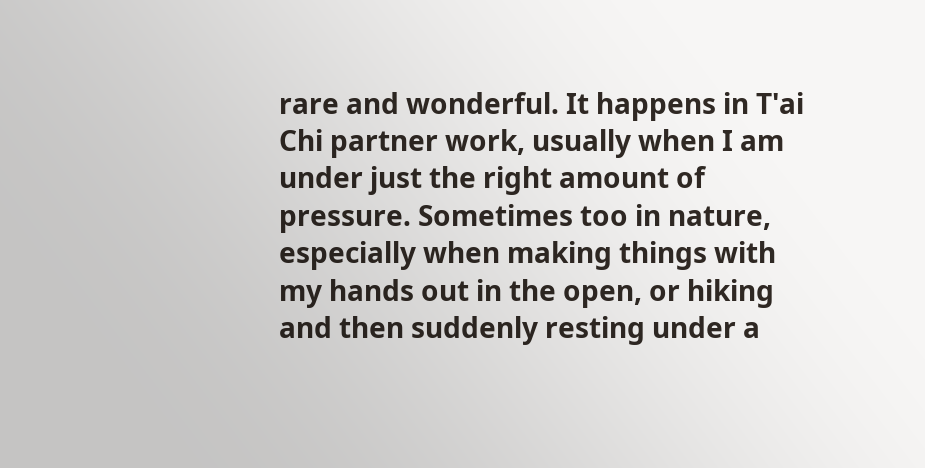rare and wonderful. It happens in T'ai Chi partner work, usually when I am under just the right amount of pressure. Sometimes too in nature, especially when making things with my hands out in the open, or hiking and then suddenly resting under a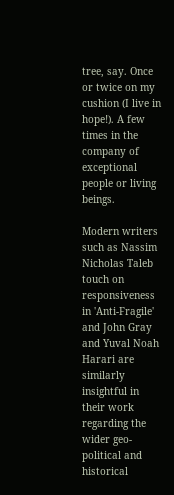tree, say. Once or twice on my cushion (I live in hope!). A few times in the company of exceptional people or living beings.

Modern writers such as Nassim Nicholas Taleb touch on responsiveness in 'Anti-Fragile' and John Gray and Yuval Noah Harari are similarly insightful in their work regarding the wider geo-political and historical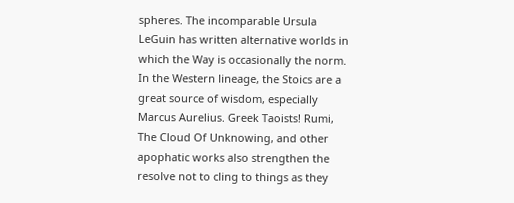spheres. The incomparable Ursula LeGuin has written alternative worlds in which the Way is occasionally the norm. In the Western lineage, the Stoics are a great source of wisdom, especially Marcus Aurelius. Greek Taoists! Rumi, The Cloud Of Unknowing, and other apophatic works also strengthen the resolve not to cling to things as they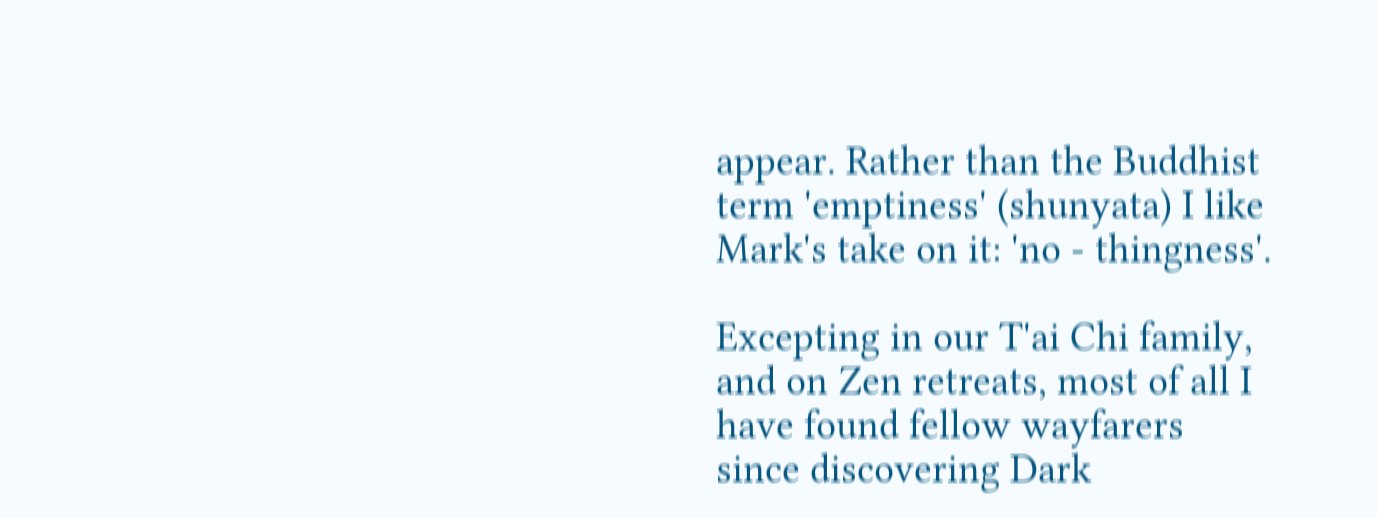appear. Rather than the Buddhist term 'emptiness' (shunyata) I like Mark's take on it: 'no - thingness'.

Excepting in our T'ai Chi family, and on Zen retreats, most of all I have found fellow wayfarers since discovering Dark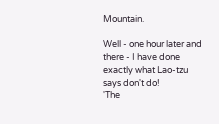Mountain.

Well - one hour later and there - I have done exactly what Lao-tzu says don't do!
'The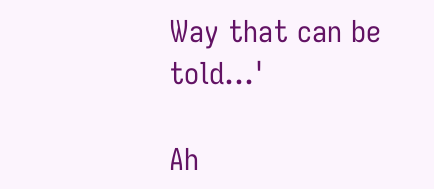Way that can be told...'

Ah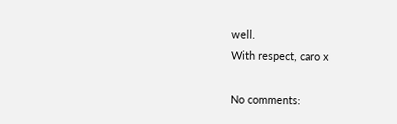well.
With respect, caro x

No comments: